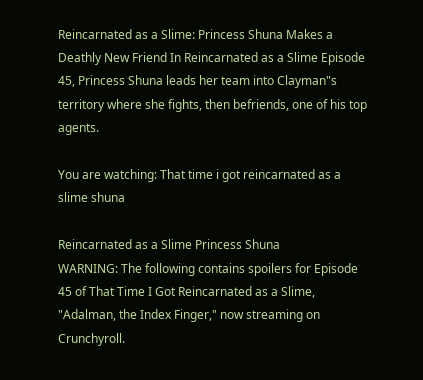Reincarnated as a Slime: Princess Shuna Makes a Deathly New Friend In Reincarnated as a Slime Episode 45, Princess Shuna leads her team into Clayman"s territory where she fights, then befriends, one of his top agents.

You are watching: That time i got reincarnated as a slime shuna

Reincarnated as a Slime Princess Shuna
WARNING: The following contains spoilers for Episode 45 of That Time I Got Reincarnated as a Slime, "Adalman, the Index Finger," now streaming on Crunchyroll.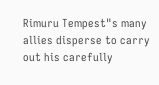Rimuru Tempest"s many allies disperse to carry out his carefully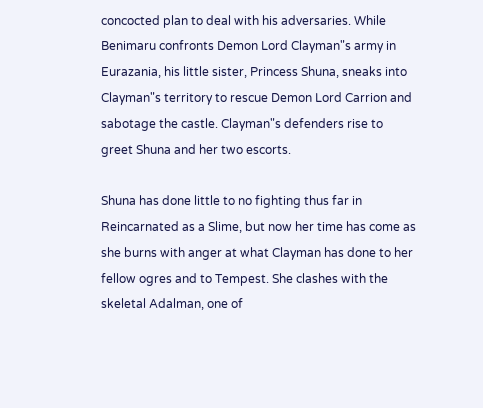concocted plan to deal with his adversaries. While Benimaru confronts Demon Lord Clayman"s army in Eurazania, his little sister, Princess Shuna, sneaks into Clayman"s territory to rescue Demon Lord Carrion and sabotage the castle. Clayman"s defenders rise to greet Shuna and her two escorts.

Shuna has done little to no fighting thus far in Reincarnated as a Slime, but now her time has come as she burns with anger at what Clayman has done to her fellow ogres and to Tempest. She clashes with the skeletal Adalman, one of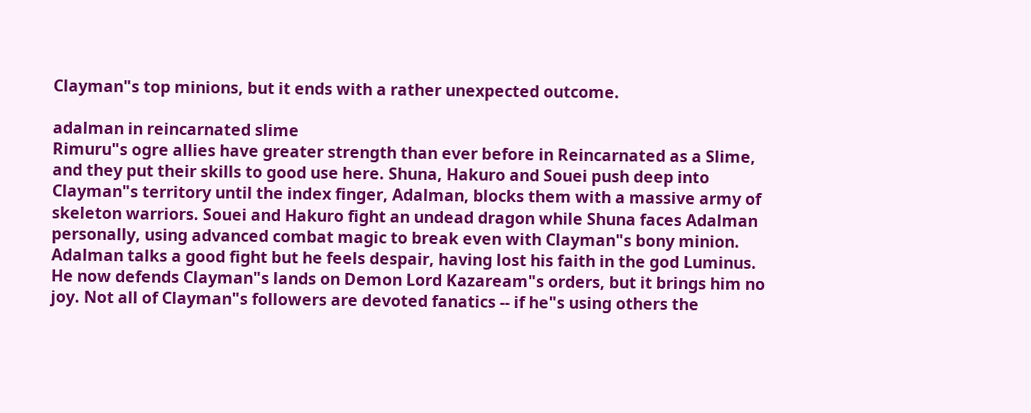Clayman"s top minions, but it ends with a rather unexpected outcome.

adalman in reincarnated slime
Rimuru"s ogre allies have greater strength than ever before in Reincarnated as a Slime, and they put their skills to good use here. Shuna, Hakuro and Souei push deep into Clayman"s territory until the index finger, Adalman, blocks them with a massive army of skeleton warriors. Souei and Hakuro fight an undead dragon while Shuna faces Adalman personally, using advanced combat magic to break even with Clayman"s bony minion. Adalman talks a good fight but he feels despair, having lost his faith in the god Luminus. He now defends Clayman"s lands on Demon Lord Kazaream"s orders, but it brings him no joy. Not all of Clayman"s followers are devoted fanatics -- if he"s using others the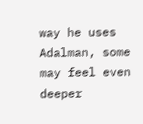way he uses Adalman, some may feel even deeper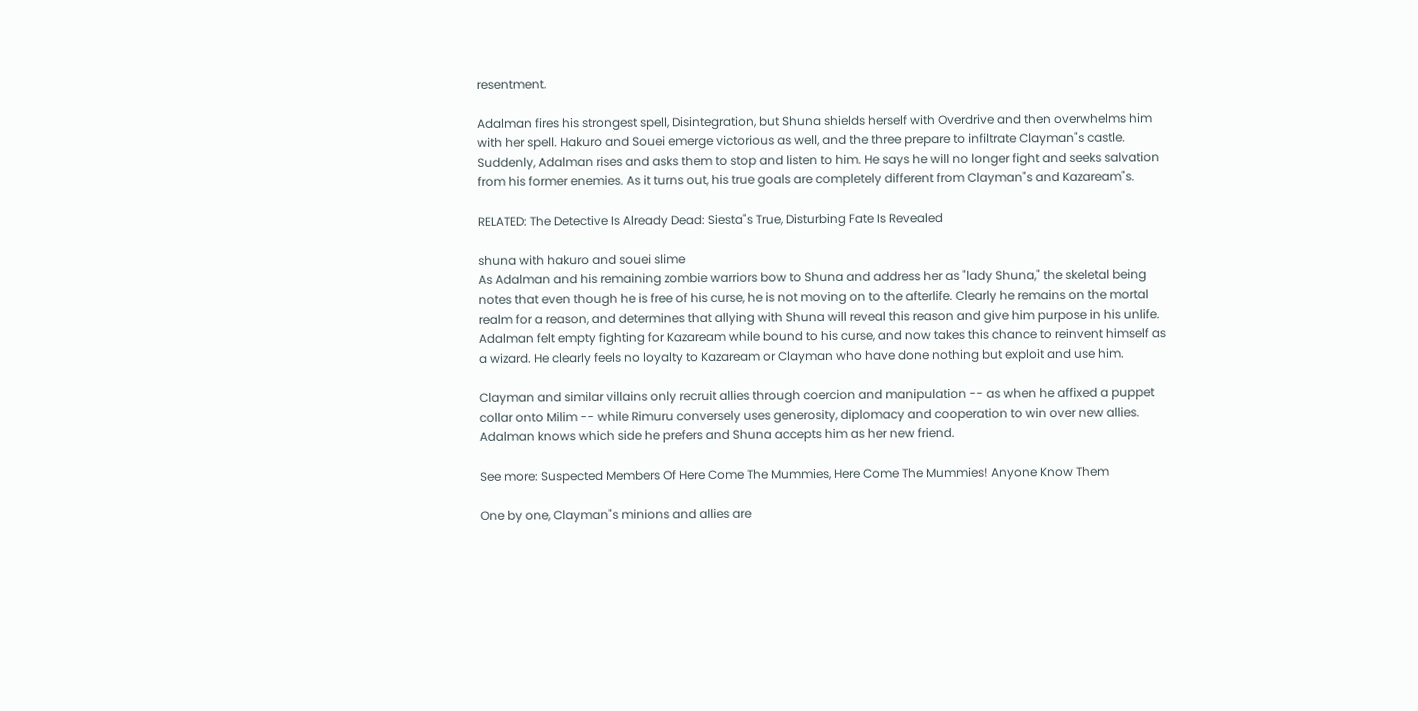resentment.

Adalman fires his strongest spell, Disintegration, but Shuna shields herself with Overdrive and then overwhelms him with her spell. Hakuro and Souei emerge victorious as well, and the three prepare to infiltrate Clayman"s castle. Suddenly, Adalman rises and asks them to stop and listen to him. He says he will no longer fight and seeks salvation from his former enemies. As it turns out, his true goals are completely different from Clayman"s and Kazaream"s.

RELATED: The Detective Is Already Dead: Siesta"s True, Disturbing Fate Is Revealed

shuna with hakuro and souei slime
As Adalman and his remaining zombie warriors bow to Shuna and address her as "lady Shuna," the skeletal being notes that even though he is free of his curse, he is not moving on to the afterlife. Clearly he remains on the mortal realm for a reason, and determines that allying with Shuna will reveal this reason and give him purpose in his unlife. Adalman felt empty fighting for Kazaream while bound to his curse, and now takes this chance to reinvent himself as a wizard. He clearly feels no loyalty to Kazaream or Clayman who have done nothing but exploit and use him.

Clayman and similar villains only recruit allies through coercion and manipulation -- as when he affixed a puppet collar onto Milim -- while Rimuru conversely uses generosity, diplomacy and cooperation to win over new allies. Adalman knows which side he prefers and Shuna accepts him as her new friend.

See more: Suspected Members Of Here Come The Mummies, Here Come The Mummies! Anyone Know Them

One by one, Clayman"s minions and allies are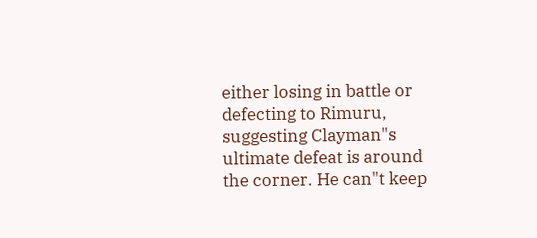either losing in battle or defecting to Rimuru, suggesting Clayman"s ultimate defeat is around the corner. He can"t keep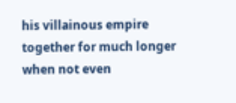his villainous empire together for much longer when not even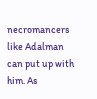necromancers like Adalman can put up with him. As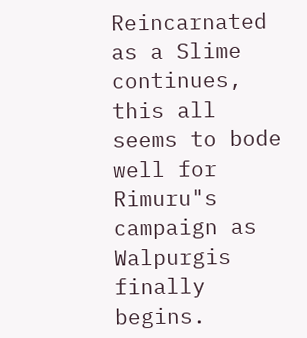Reincarnated as a Slime continues, this all seems to bode well for Rimuru"s campaign as Walpurgis finally begins.